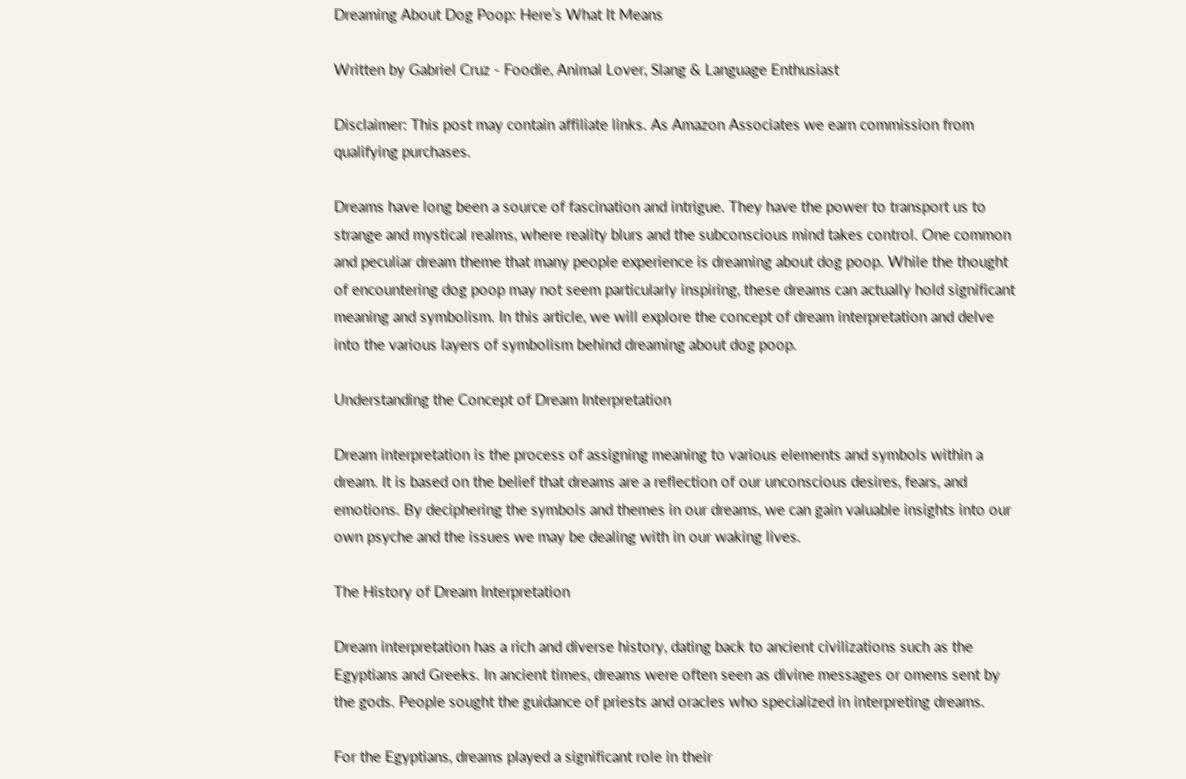Dreaming About Dog Poop: Here’s What It Means

Written by Gabriel Cruz - Foodie, Animal Lover, Slang & Language Enthusiast

Disclaimer: This post may contain affiliate links. As Amazon Associates we earn commission from qualifying purchases.

Dreams have long been a source of fascination and intrigue. They have the power to transport us to strange and mystical realms, where reality blurs and the subconscious mind takes control. One common and peculiar dream theme that many people experience is dreaming about dog poop. While the thought of encountering dog poop may not seem particularly inspiring, these dreams can actually hold significant meaning and symbolism. In this article, we will explore the concept of dream interpretation and delve into the various layers of symbolism behind dreaming about dog poop.

Understanding the Concept of Dream Interpretation

Dream interpretation is the process of assigning meaning to various elements and symbols within a dream. It is based on the belief that dreams are a reflection of our unconscious desires, fears, and emotions. By deciphering the symbols and themes in our dreams, we can gain valuable insights into our own psyche and the issues we may be dealing with in our waking lives.

The History of Dream Interpretation

Dream interpretation has a rich and diverse history, dating back to ancient civilizations such as the Egyptians and Greeks. In ancient times, dreams were often seen as divine messages or omens sent by the gods. People sought the guidance of priests and oracles who specialized in interpreting dreams.

For the Egyptians, dreams played a significant role in their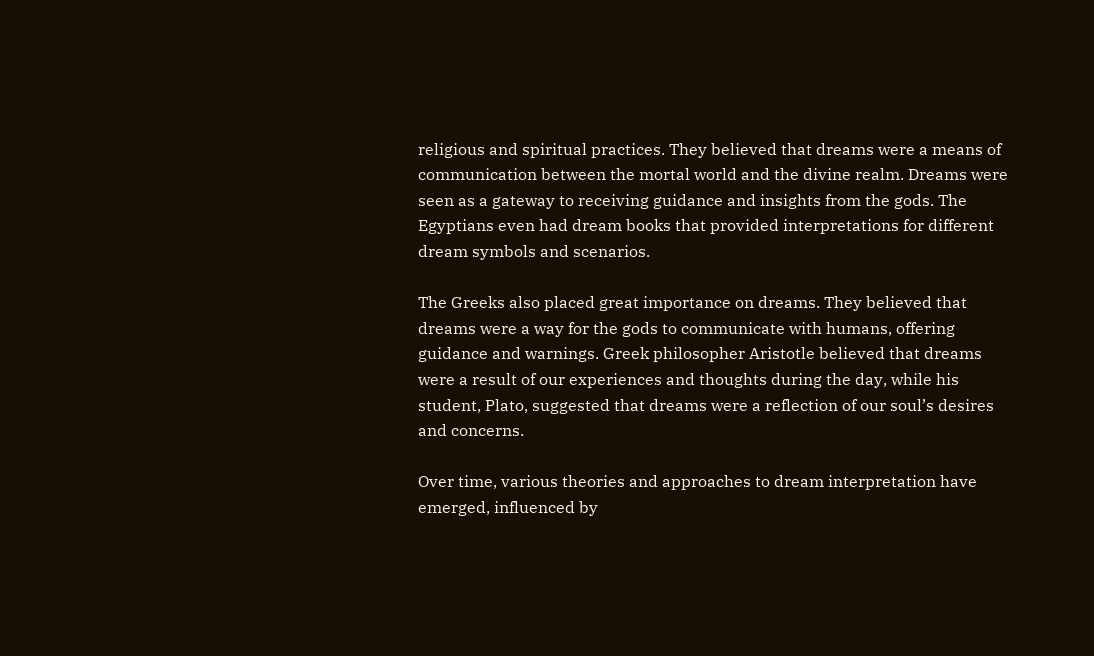religious and spiritual practices. They believed that dreams were a means of communication between the mortal world and the divine realm. Dreams were seen as a gateway to receiving guidance and insights from the gods. The Egyptians even had dream books that provided interpretations for different dream symbols and scenarios.

The Greeks also placed great importance on dreams. They believed that dreams were a way for the gods to communicate with humans, offering guidance and warnings. Greek philosopher Aristotle believed that dreams were a result of our experiences and thoughts during the day, while his student, Plato, suggested that dreams were a reflection of our soul’s desires and concerns.

Over time, various theories and approaches to dream interpretation have emerged, influenced by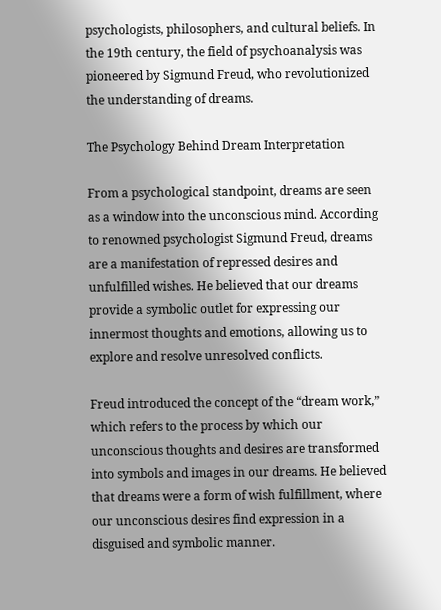psychologists, philosophers, and cultural beliefs. In the 19th century, the field of psychoanalysis was pioneered by Sigmund Freud, who revolutionized the understanding of dreams.

The Psychology Behind Dream Interpretation

From a psychological standpoint, dreams are seen as a window into the unconscious mind. According to renowned psychologist Sigmund Freud, dreams are a manifestation of repressed desires and unfulfilled wishes. He believed that our dreams provide a symbolic outlet for expressing our innermost thoughts and emotions, allowing us to explore and resolve unresolved conflicts.

Freud introduced the concept of the “dream work,” which refers to the process by which our unconscious thoughts and desires are transformed into symbols and images in our dreams. He believed that dreams were a form of wish fulfillment, where our unconscious desires find expression in a disguised and symbolic manner.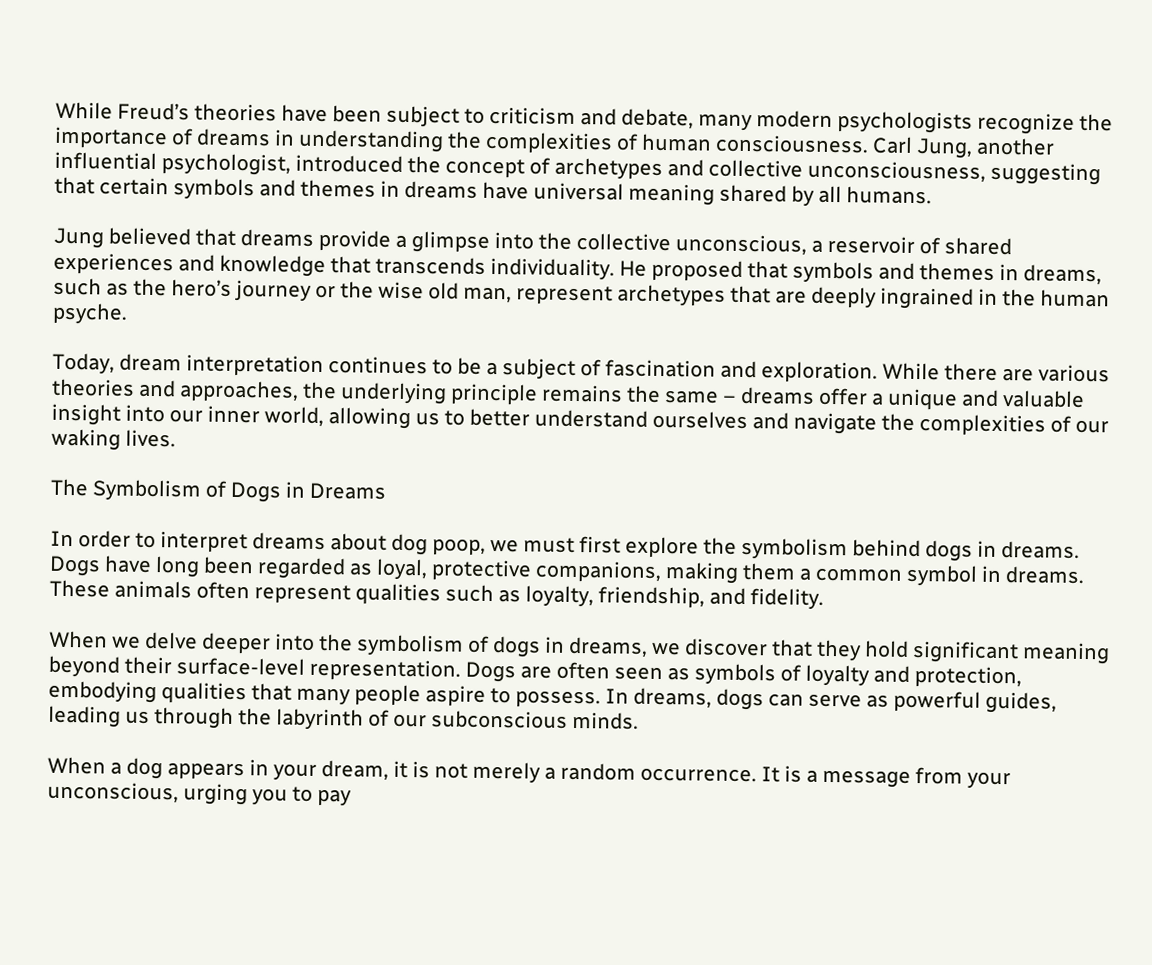While Freud’s theories have been subject to criticism and debate, many modern psychologists recognize the importance of dreams in understanding the complexities of human consciousness. Carl Jung, another influential psychologist, introduced the concept of archetypes and collective unconsciousness, suggesting that certain symbols and themes in dreams have universal meaning shared by all humans.

Jung believed that dreams provide a glimpse into the collective unconscious, a reservoir of shared experiences and knowledge that transcends individuality. He proposed that symbols and themes in dreams, such as the hero’s journey or the wise old man, represent archetypes that are deeply ingrained in the human psyche.

Today, dream interpretation continues to be a subject of fascination and exploration. While there are various theories and approaches, the underlying principle remains the same – dreams offer a unique and valuable insight into our inner world, allowing us to better understand ourselves and navigate the complexities of our waking lives.

The Symbolism of Dogs in Dreams

In order to interpret dreams about dog poop, we must first explore the symbolism behind dogs in dreams. Dogs have long been regarded as loyal, protective companions, making them a common symbol in dreams. These animals often represent qualities such as loyalty, friendship, and fidelity.

When we delve deeper into the symbolism of dogs in dreams, we discover that they hold significant meaning beyond their surface-level representation. Dogs are often seen as symbols of loyalty and protection, embodying qualities that many people aspire to possess. In dreams, dogs can serve as powerful guides, leading us through the labyrinth of our subconscious minds.

When a dog appears in your dream, it is not merely a random occurrence. It is a message from your unconscious, urging you to pay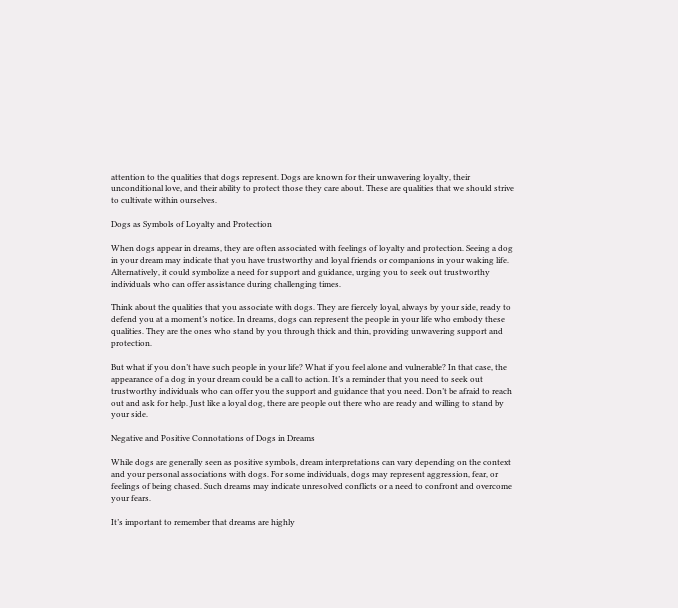attention to the qualities that dogs represent. Dogs are known for their unwavering loyalty, their unconditional love, and their ability to protect those they care about. These are qualities that we should strive to cultivate within ourselves.

Dogs as Symbols of Loyalty and Protection

When dogs appear in dreams, they are often associated with feelings of loyalty and protection. Seeing a dog in your dream may indicate that you have trustworthy and loyal friends or companions in your waking life. Alternatively, it could symbolize a need for support and guidance, urging you to seek out trustworthy individuals who can offer assistance during challenging times.

Think about the qualities that you associate with dogs. They are fiercely loyal, always by your side, ready to defend you at a moment’s notice. In dreams, dogs can represent the people in your life who embody these qualities. They are the ones who stand by you through thick and thin, providing unwavering support and protection.

But what if you don’t have such people in your life? What if you feel alone and vulnerable? In that case, the appearance of a dog in your dream could be a call to action. It’s a reminder that you need to seek out trustworthy individuals who can offer you the support and guidance that you need. Don’t be afraid to reach out and ask for help. Just like a loyal dog, there are people out there who are ready and willing to stand by your side.

Negative and Positive Connotations of Dogs in Dreams

While dogs are generally seen as positive symbols, dream interpretations can vary depending on the context and your personal associations with dogs. For some individuals, dogs may represent aggression, fear, or feelings of being chased. Such dreams may indicate unresolved conflicts or a need to confront and overcome your fears.

It’s important to remember that dreams are highly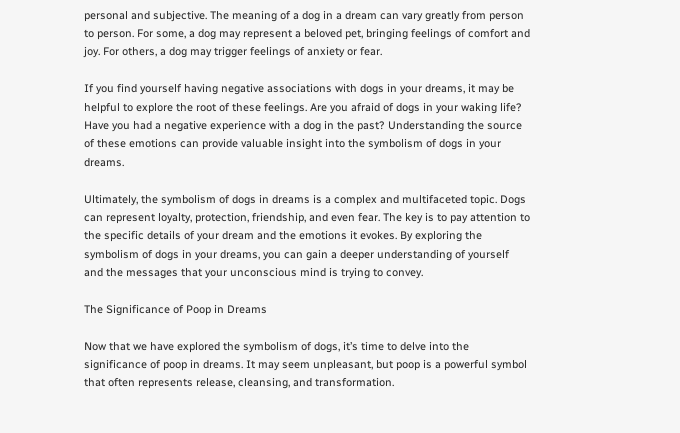personal and subjective. The meaning of a dog in a dream can vary greatly from person to person. For some, a dog may represent a beloved pet, bringing feelings of comfort and joy. For others, a dog may trigger feelings of anxiety or fear.

If you find yourself having negative associations with dogs in your dreams, it may be helpful to explore the root of these feelings. Are you afraid of dogs in your waking life? Have you had a negative experience with a dog in the past? Understanding the source of these emotions can provide valuable insight into the symbolism of dogs in your dreams.

Ultimately, the symbolism of dogs in dreams is a complex and multifaceted topic. Dogs can represent loyalty, protection, friendship, and even fear. The key is to pay attention to the specific details of your dream and the emotions it evokes. By exploring the symbolism of dogs in your dreams, you can gain a deeper understanding of yourself and the messages that your unconscious mind is trying to convey.

The Significance of Poop in Dreams

Now that we have explored the symbolism of dogs, it’s time to delve into the significance of poop in dreams. It may seem unpleasant, but poop is a powerful symbol that often represents release, cleansing, and transformation.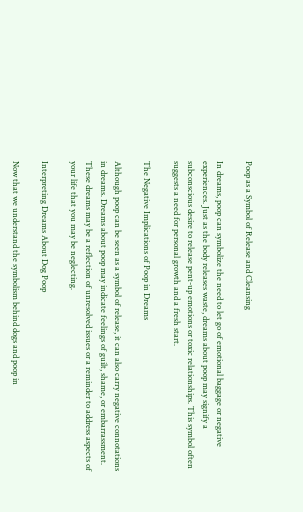Poop as a Symbol of Release and Cleansing

In dreams, poop can symbolize the need to let go of emotional baggage or negative experiences. Just as the body releases waste, dreams about poop may signify a subconscious desire to release pent-up emotions or toxic relationships. This symbol often suggests a need for personal growth and a fresh start.

The Negative Implications of Poop in Dreams

Although poop can be seen as a symbol of release, it can also carry negative connotations in dreams. Dreams about poop may indicate feelings of guilt, shame, or embarrassment. These dreams may be a reflection of unresolved issues or a reminder to address aspects of your life that you may be neglecting.

Interpreting Dreams About Dog Poop

Now that we understand the symbolism behind dogs and poop in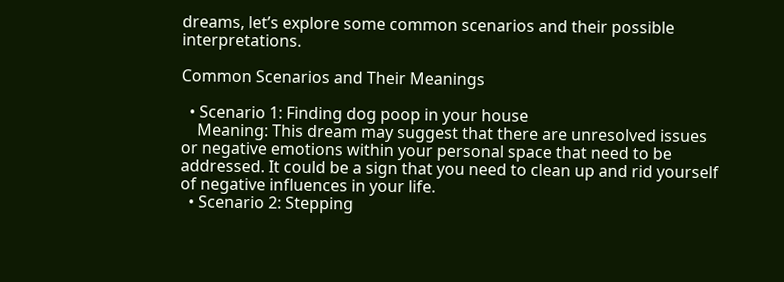dreams, let’s explore some common scenarios and their possible interpretations.

Common Scenarios and Their Meanings

  • Scenario 1: Finding dog poop in your house
    Meaning: This dream may suggest that there are unresolved issues or negative emotions within your personal space that need to be addressed. It could be a sign that you need to clean up and rid yourself of negative influences in your life.
  • Scenario 2: Stepping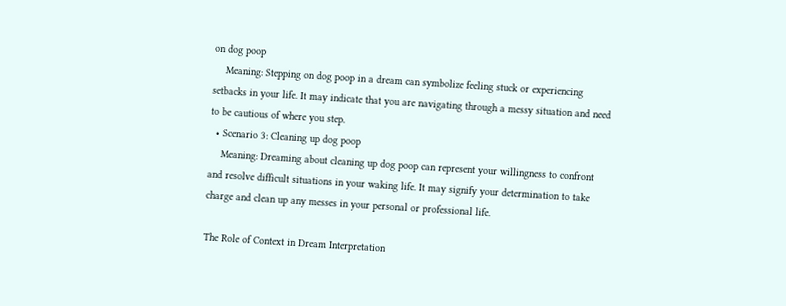on dog poop
    Meaning: Stepping on dog poop in a dream can symbolize feeling stuck or experiencing setbacks in your life. It may indicate that you are navigating through a messy situation and need to be cautious of where you step.
  • Scenario 3: Cleaning up dog poop
    Meaning: Dreaming about cleaning up dog poop can represent your willingness to confront and resolve difficult situations in your waking life. It may signify your determination to take charge and clean up any messes in your personal or professional life.

The Role of Context in Dream Interpretation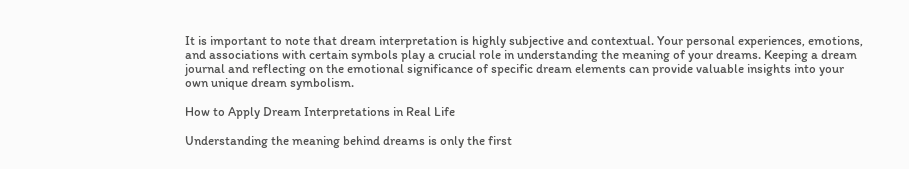It is important to note that dream interpretation is highly subjective and contextual. Your personal experiences, emotions, and associations with certain symbols play a crucial role in understanding the meaning of your dreams. Keeping a dream journal and reflecting on the emotional significance of specific dream elements can provide valuable insights into your own unique dream symbolism.

How to Apply Dream Interpretations in Real Life

Understanding the meaning behind dreams is only the first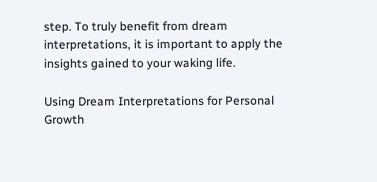step. To truly benefit from dream interpretations, it is important to apply the insights gained to your waking life.

Using Dream Interpretations for Personal Growth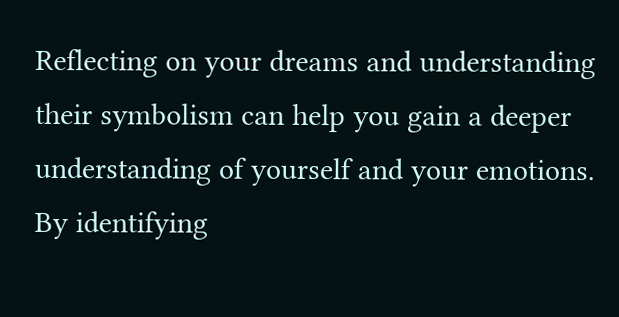Reflecting on your dreams and understanding their symbolism can help you gain a deeper understanding of yourself and your emotions. By identifying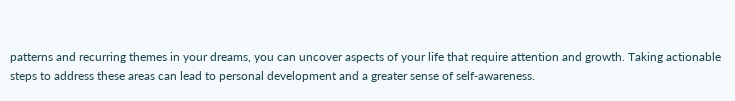patterns and recurring themes in your dreams, you can uncover aspects of your life that require attention and growth. Taking actionable steps to address these areas can lead to personal development and a greater sense of self-awareness.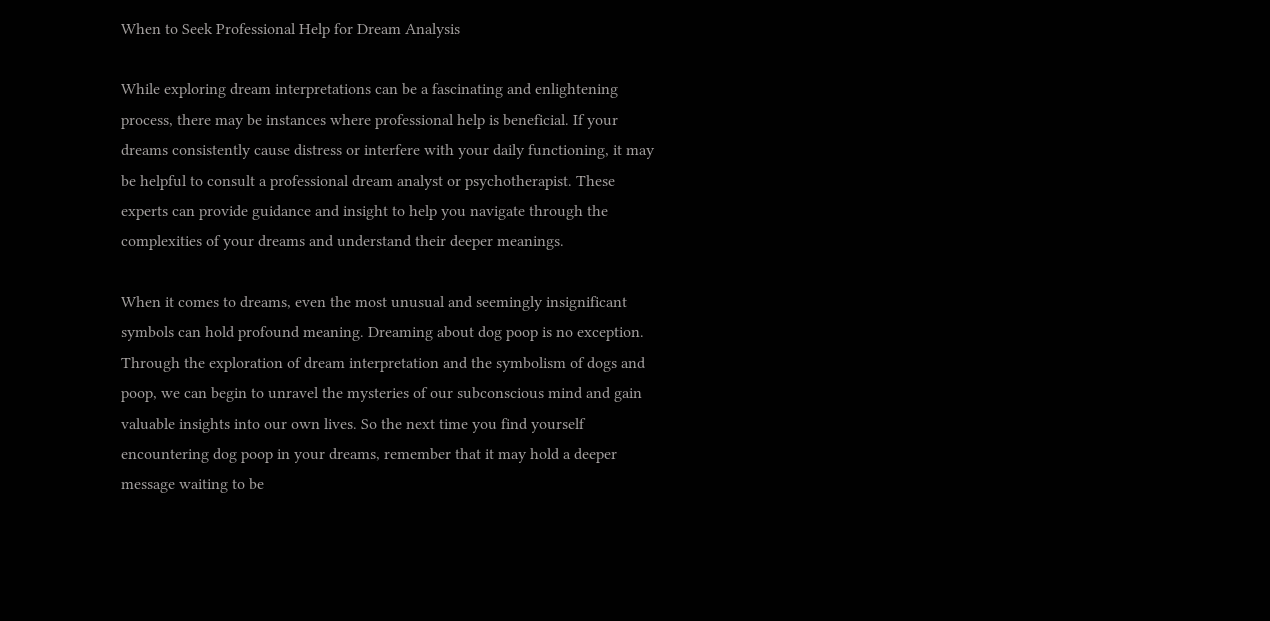When to Seek Professional Help for Dream Analysis

While exploring dream interpretations can be a fascinating and enlightening process, there may be instances where professional help is beneficial. If your dreams consistently cause distress or interfere with your daily functioning, it may be helpful to consult a professional dream analyst or psychotherapist. These experts can provide guidance and insight to help you navigate through the complexities of your dreams and understand their deeper meanings.

When it comes to dreams, even the most unusual and seemingly insignificant symbols can hold profound meaning. Dreaming about dog poop is no exception. Through the exploration of dream interpretation and the symbolism of dogs and poop, we can begin to unravel the mysteries of our subconscious mind and gain valuable insights into our own lives. So the next time you find yourself encountering dog poop in your dreams, remember that it may hold a deeper message waiting to be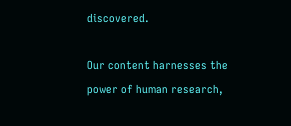discovered.

Our content harnesses the power of human research,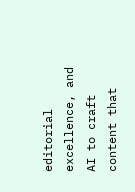editorial excellence, and AI to craft content that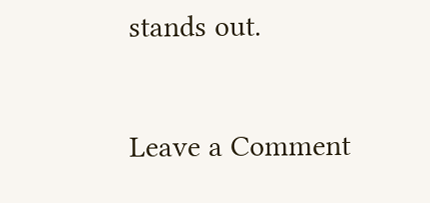stands out.

Leave a Comment